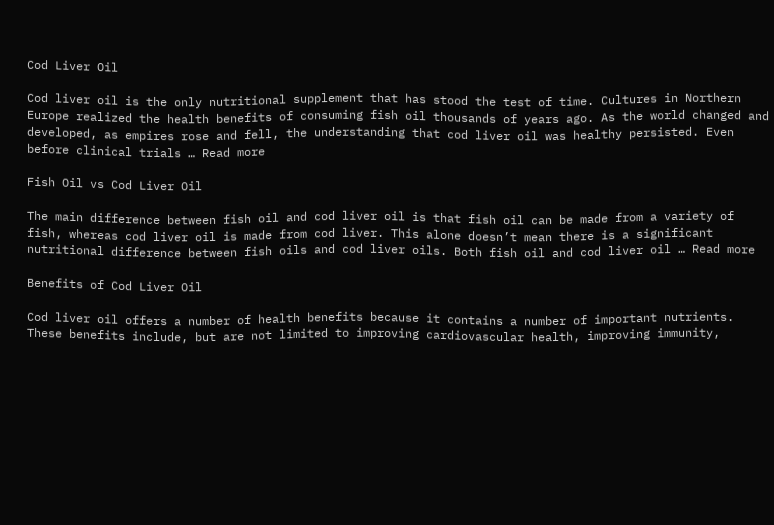Cod Liver Oil

Cod liver oil is the only nutritional supplement that has stood the test of time. Cultures in Northern Europe realized the health benefits of consuming fish oil thousands of years ago. As the world changed and developed, as empires rose and fell, the understanding that cod liver oil was healthy persisted. Even before clinical trials … Read more

Fish Oil vs Cod Liver Oil

The main difference between fish oil and cod liver oil is that fish oil can be made from a variety of fish, whereas cod liver oil is made from cod liver. This alone doesn’t mean there is a significant nutritional difference between fish oils and cod liver oils. Both fish oil and cod liver oil … Read more

Benefits of Cod Liver Oil

Cod liver oil offers a number of health benefits because it contains a number of important nutrients. These benefits include, but are not limited to improving cardiovascular health, improving immunity,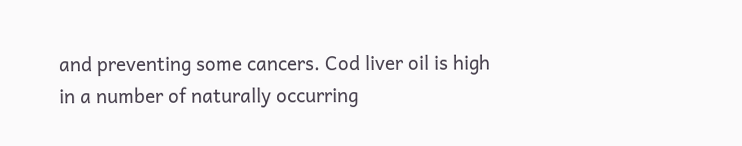and preventing some cancers. Cod liver oil is high in a number of naturally occurring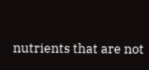nutrients that are not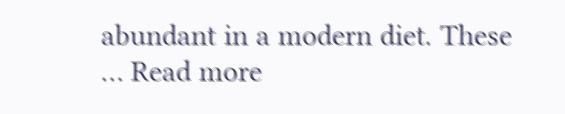abundant in a modern diet. These … Read more